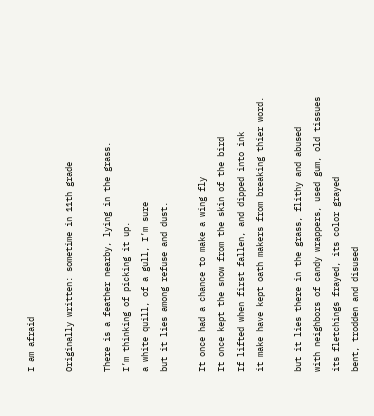I am afraid

Originally written: sometime in 11th grade

There is a feather nearby, lying in the grass.
I’m thinking of picking it up.
a white quill, of a gull, I’m sure
but it lies among refuse and dust.

It once had a chance to make a wing fly
It once kept the snow from the skin of the bird
If lifted when first fallen, and dipped into ink
it make have kept oath makers from breaking thier word.

but it lies there in the grass, flithy and abused
with neighbors of candy wrappers, used gum, old tissues
its fletchings frayed, its color grayed
bent, trodden and disused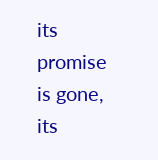its promise is gone, its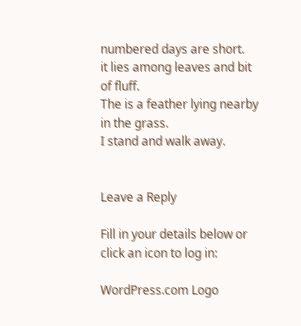numbered days are short.
it lies among leaves and bit of fluff.
The is a feather lying nearby in the grass.
I stand and walk away.


Leave a Reply

Fill in your details below or click an icon to log in:

WordPress.com Logo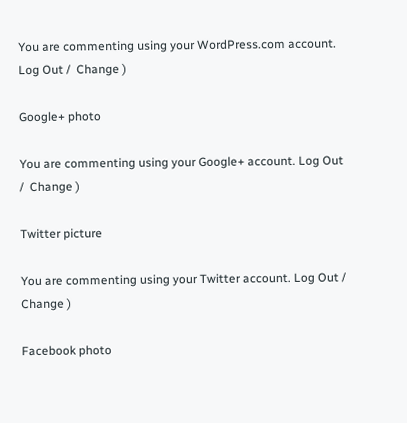You are commenting using your WordPress.com account. Log Out /  Change )

Google+ photo

You are commenting using your Google+ account. Log Out /  Change )

Twitter picture

You are commenting using your Twitter account. Log Out /  Change )

Facebook photo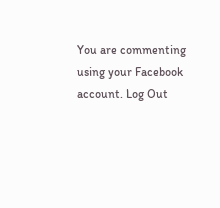You are commenting using your Facebook account. Log Out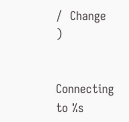/  Change )


Connecting to %s